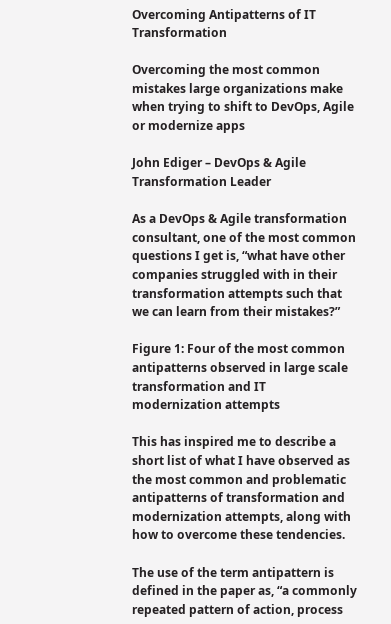Overcoming Antipatterns of IT Transformation

Overcoming the most common mistakes large organizations make when trying to shift to DevOps, Agile or modernize apps

John Ediger – DevOps & Agile Transformation Leader

As a DevOps & Agile transformation consultant, one of the most common questions I get is, “what have other companies struggled with in their transformation attempts such that we can learn from their mistakes?”

Figure 1: Four of the most common antipatterns observed in large scale transformation and IT modernization attempts

This has inspired me to describe a short list of what I have observed as the most common and problematic antipatterns of transformation and modernization attempts, along with how to overcome these tendencies.

The use of the term antipattern is defined in the paper as, “a commonly repeated pattern of action, process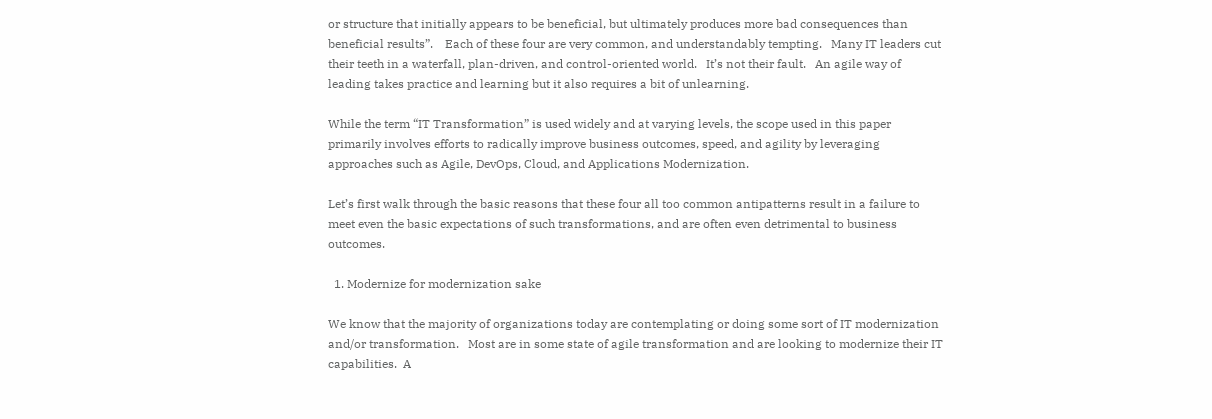or structure that initially appears to be beneficial, but ultimately produces more bad consequences than beneficial results”.    Each of these four are very common, and understandably tempting.   Many IT leaders cut their teeth in a waterfall, plan-driven, and control-oriented world.   It’s not their fault.   An agile way of leading takes practice and learning but it also requires a bit of unlearning.

While the term “IT Transformation” is used widely and at varying levels, the scope used in this paper primarily involves efforts to radically improve business outcomes, speed, and agility by leveraging approaches such as Agile, DevOps, Cloud, and Applications Modernization.

Let’s first walk through the basic reasons that these four all too common antipatterns result in a failure to meet even the basic expectations of such transformations, and are often even detrimental to business outcomes.

  1. Modernize for modernization sake

We know that the majority of organizations today are contemplating or doing some sort of IT modernization and/or transformation.   Most are in some state of agile transformation and are looking to modernize their IT capabilities.  A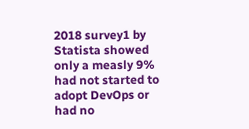2018 survey1 by Statista showed only a measly 9% had not started to adopt DevOps or had no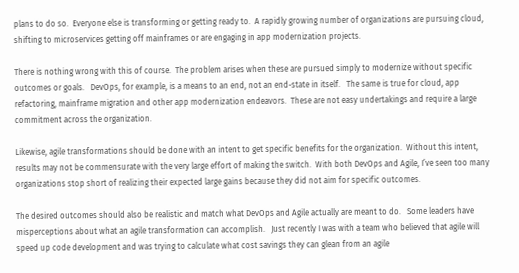plans to do so.  Everyone else is transforming or getting ready to.  A rapidly growing number of organizations are pursuing cloud, shifting to microservices getting off mainframes or are engaging in app modernization projects.

There is nothing wrong with this of course.  The problem arises when these are pursued simply to modernize without specific outcomes or goals.   DevOps, for example, is a means to an end, not an end-state in itself.   The same is true for cloud, app refactoring, mainframe migration and other app modernization endeavors.  These are not easy undertakings and require a large commitment across the organization.

Likewise, agile transformations should be done with an intent to get specific benefits for the organization.  Without this intent, results may not be commensurate with the very large effort of making the switch.  With both DevOps and Agile, I’ve seen too many organizations stop short of realizing their expected large gains because they did not aim for specific outcomes.

The desired outcomes should also be realistic and match what DevOps and Agile actually are meant to do.   Some leaders have misperceptions about what an agile transformation can accomplish.   Just recently I was with a team who believed that agile will speed up code development and was trying to calculate what cost savings they can glean from an agile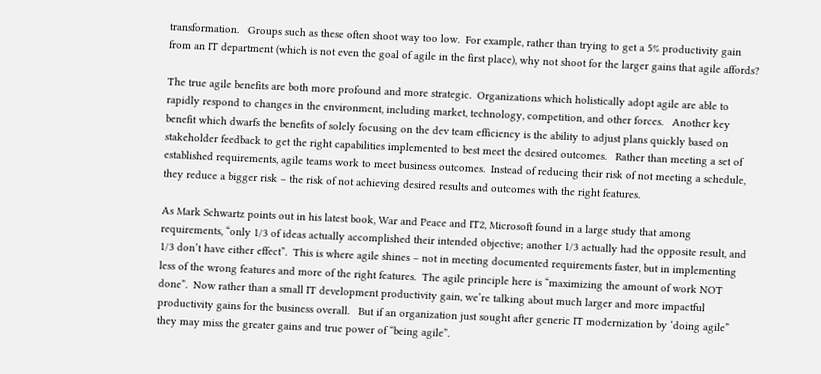transformation.   Groups such as these often shoot way too low.  For example, rather than trying to get a 5% productivity gain from an IT department (which is not even the goal of agile in the first place), why not shoot for the larger gains that agile affords?

The true agile benefits are both more profound and more strategic.  Organizations which holistically adopt agile are able to rapidly respond to changes in the environment, including market, technology, competition, and other forces.   Another key benefit which dwarfs the benefits of solely focusing on the dev team efficiency is the ability to adjust plans quickly based on stakeholder feedback to get the right capabilities implemented to best meet the desired outcomes.   Rather than meeting a set of established requirements, agile teams work to meet business outcomes.  Instead of reducing their risk of not meeting a schedule, they reduce a bigger risk – the risk of not achieving desired results and outcomes with the right features.

As Mark Schwartz points out in his latest book, War and Peace and IT2, Microsoft found in a large study that among requirements, “only 1/3 of ideas actually accomplished their intended objective; another 1/3 actually had the opposite result, and 1/3 don’t have either effect”.  This is where agile shines – not in meeting documented requirements faster, but in implementing less of the wrong features and more of the right features.  The agile principle here is “maximizing the amount of work NOT done”.  Now rather than a small IT development productivity gain, we’re talking about much larger and more impactful productivity gains for the business overall.   But if an organization just sought after generic IT modernization by ‘doing agile” they may miss the greater gains and true power of “being agile”.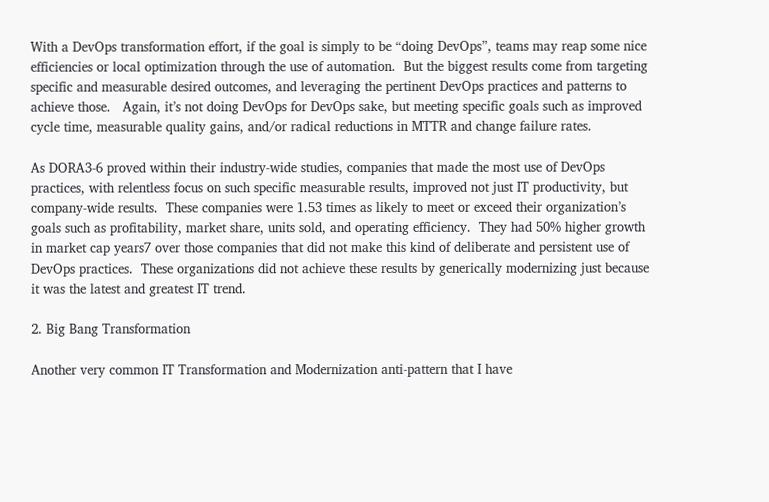With a DevOps transformation effort, if the goal is simply to be “doing DevOps”, teams may reap some nice efficiencies or local optimization through the use of automation.  But the biggest results come from targeting specific and measurable desired outcomes, and leveraging the pertinent DevOps practices and patterns to achieve those.   Again, it’s not doing DevOps for DevOps sake, but meeting specific goals such as improved cycle time, measurable quality gains, and/or radical reductions in MTTR and change failure rates.

As DORA3-6 proved within their industry-wide studies, companies that made the most use of DevOps practices, with relentless focus on such specific measurable results, improved not just IT productivity, but company-wide results.  These companies were 1.53 times as likely to meet or exceed their organization’s goals such as profitability, market share, units sold, and operating efficiency.  They had 50% higher growth in market cap years7 over those companies that did not make this kind of deliberate and persistent use of DevOps practices.  These organizations did not achieve these results by generically modernizing just because it was the latest and greatest IT trend.

2. Big Bang Transformation

Another very common IT Transformation and Modernization anti-pattern that I have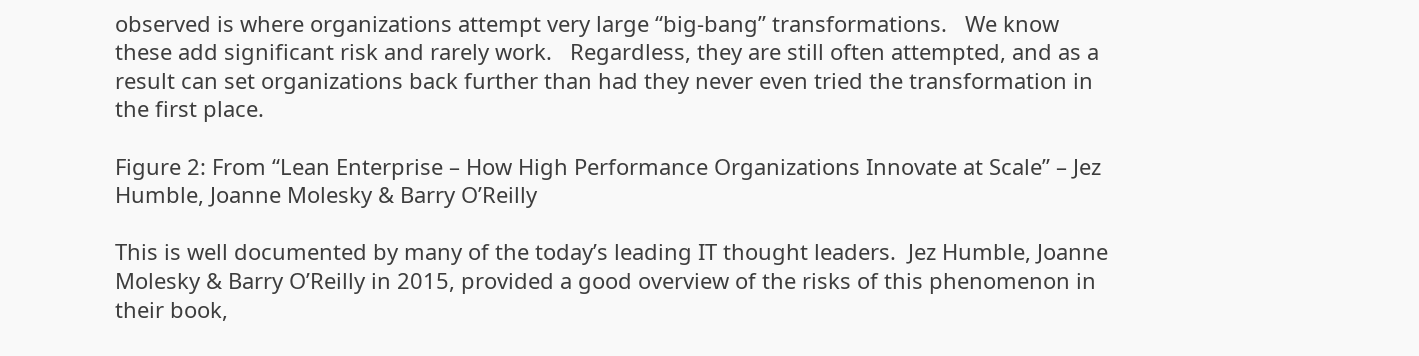observed is where organizations attempt very large “big-bang” transformations.   We know these add significant risk and rarely work.   Regardless, they are still often attempted, and as a result can set organizations back further than had they never even tried the transformation in the first place.

Figure 2: From “Lean Enterprise – How High Performance Organizations Innovate at Scale” – Jez Humble, Joanne Molesky & Barry O’Reilly

This is well documented by many of the today’s leading IT thought leaders.  Jez Humble, Joanne Molesky & Barry O’Reilly in 2015, provided a good overview of the risks of this phenomenon in their book,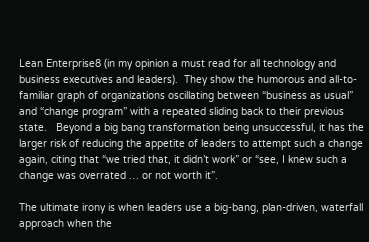Lean Enterprise8 (in my opinion a must read for all technology and business executives and leaders).  They show the humorous and all-to-familiar graph of organizations oscillating between “business as usual” and “change program” with a repeated sliding back to their previous state.   Beyond a big bang transformation being unsuccessful, it has the larger risk of reducing the appetite of leaders to attempt such a change again, citing that “we tried that, it didn’t work” or “see, I knew such a change was overrated … or not worth it”.

The ultimate irony is when leaders use a big-bang, plan-driven, waterfall approach when the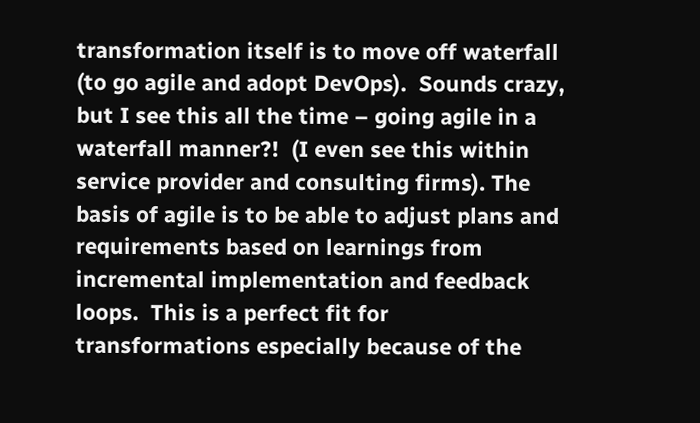transformation itself is to move off waterfall (to go agile and adopt DevOps).  Sounds crazy, but I see this all the time – going agile in a waterfall manner?!  (I even see this within service provider and consulting firms). The basis of agile is to be able to adjust plans and requirements based on learnings from incremental implementation and feedback loops.  This is a perfect fit for transformations especially because of the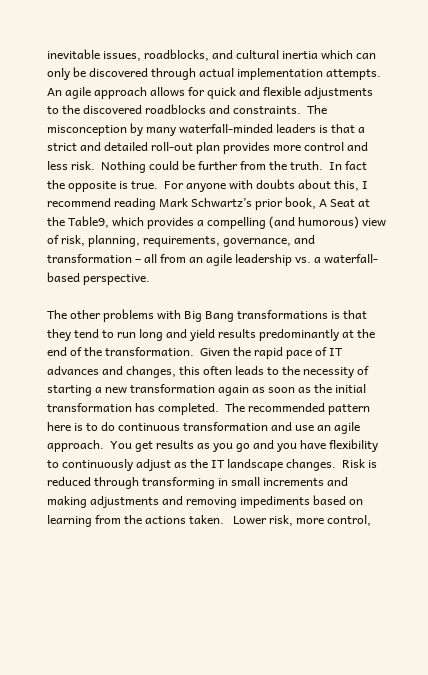inevitable issues, roadblocks, and cultural inertia which can only be discovered through actual implementation attempts.  An agile approach allows for quick and flexible adjustments to the discovered roadblocks and constraints.  The misconception by many waterfall-minded leaders is that a strict and detailed roll-out plan provides more control and less risk.  Nothing could be further from the truth.  In fact the opposite is true.  For anyone with doubts about this, I recommend reading Mark Schwartz’s prior book, A Seat at the Table9, which provides a compelling (and humorous) view of risk, planning, requirements, governance, and transformation – all from an agile leadership vs. a waterfall-based perspective.

The other problems with Big Bang transformations is that they tend to run long and yield results predominantly at the end of the transformation.  Given the rapid pace of IT advances and changes, this often leads to the necessity of starting a new transformation again as soon as the initial transformation has completed.  The recommended pattern here is to do continuous transformation and use an agile approach.  You get results as you go and you have flexibility to continuously adjust as the IT landscape changes.  Risk is reduced through transforming in small increments and making adjustments and removing impediments based on learning from the actions taken.   Lower risk, more control,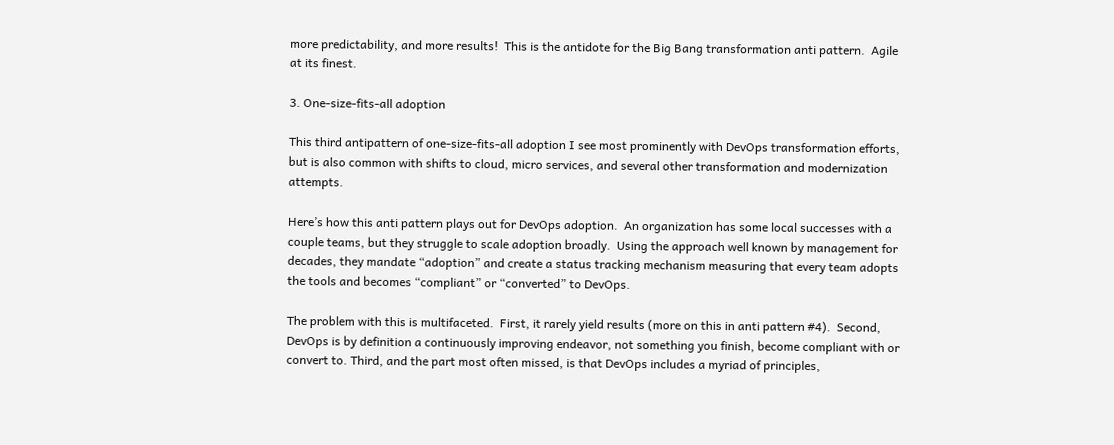more predictability, and more results!  This is the antidote for the Big Bang transformation anti pattern.  Agile at its finest.

3. One-size-fits-all adoption

This third antipattern of one-size-fits-all adoption I see most prominently with DevOps transformation efforts, but is also common with shifts to cloud, micro services, and several other transformation and modernization attempts.

Here’s how this anti pattern plays out for DevOps adoption.  An organization has some local successes with a couple teams, but they struggle to scale adoption broadly.  Using the approach well known by management for decades, they mandate “adoption” and create a status tracking mechanism measuring that every team adopts the tools and becomes “compliant” or “converted” to DevOps.

The problem with this is multifaceted.  First, it rarely yield results (more on this in anti pattern #4).  Second, DevOps is by definition a continuously improving endeavor, not something you finish, become compliant with or convert to. Third, and the part most often missed, is that DevOps includes a myriad of principles,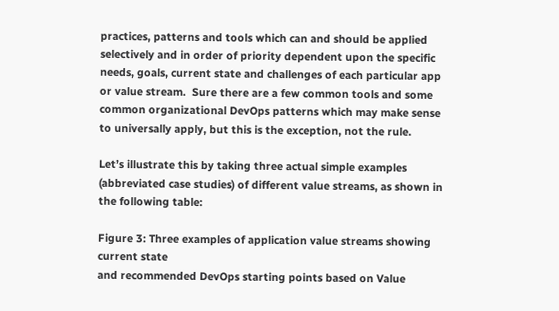practices, patterns and tools which can and should be applied selectively and in order of priority dependent upon the specific needs, goals, current state and challenges of each particular app or value stream.  Sure there are a few common tools and some common organizational DevOps patterns which may make sense to universally apply, but this is the exception, not the rule.

Let’s illustrate this by taking three actual simple examples (abbreviated case studies) of different value streams, as shown in the following table:

Figure 3: Three examples of application value streams showing current state
and recommended DevOps starting points based on Value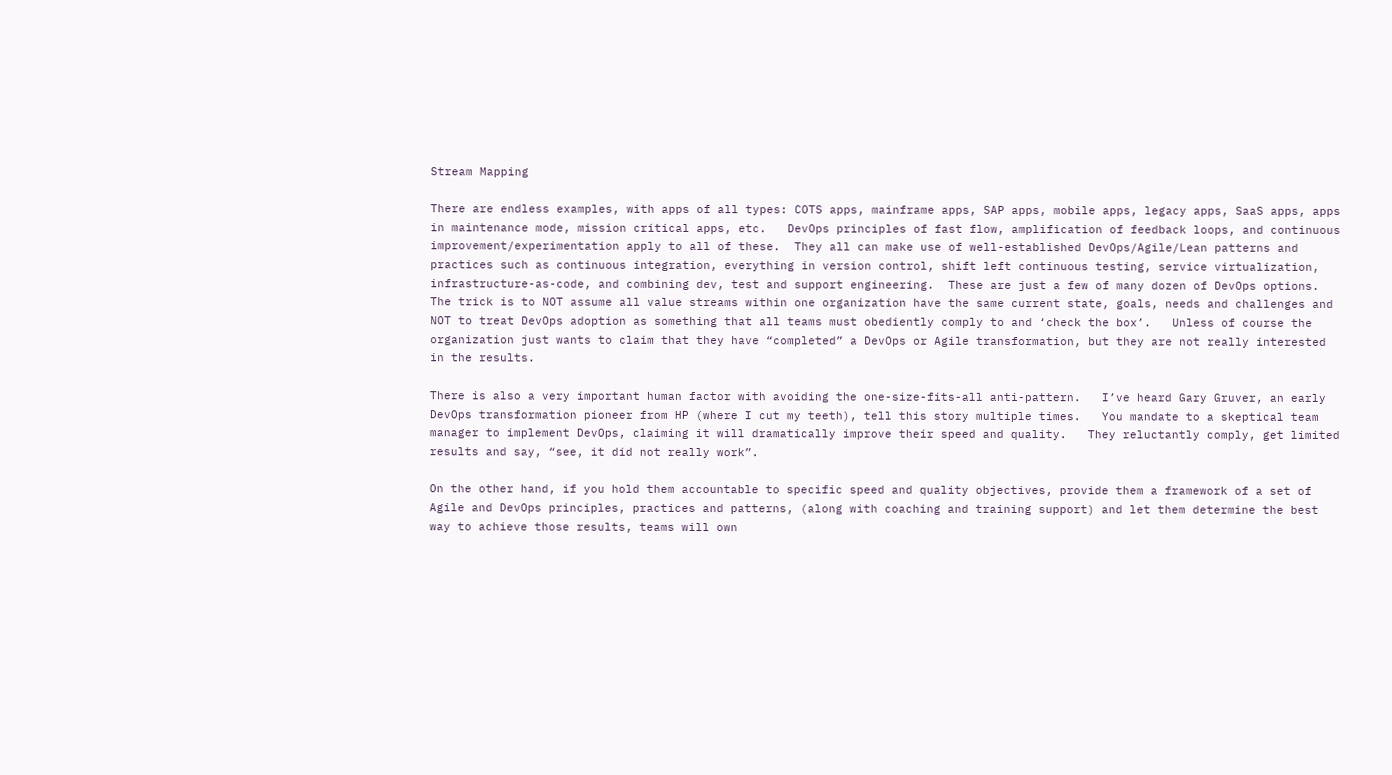Stream Mapping

There are endless examples, with apps of all types: COTS apps, mainframe apps, SAP apps, mobile apps, legacy apps, SaaS apps, apps in maintenance mode, mission critical apps, etc.   DevOps principles of fast flow, amplification of feedback loops, and continuous improvement/experimentation apply to all of these.  They all can make use of well-established DevOps/Agile/Lean patterns and practices such as continuous integration, everything in version control, shift left continuous testing, service virtualization, infrastructure-as-code, and combining dev, test and support engineering.  These are just a few of many dozen of DevOps options.   The trick is to NOT assume all value streams within one organization have the same current state, goals, needs and challenges and NOT to treat DevOps adoption as something that all teams must obediently comply to and ‘check the box’.   Unless of course the organization just wants to claim that they have “completed” a DevOps or Agile transformation, but they are not really interested in the results.

There is also a very important human factor with avoiding the one-size-fits-all anti-pattern.   I’ve heard Gary Gruver, an early DevOps transformation pioneer from HP (where I cut my teeth), tell this story multiple times.   You mandate to a skeptical team manager to implement DevOps, claiming it will dramatically improve their speed and quality.   They reluctantly comply, get limited results and say, “see, it did not really work”.

On the other hand, if you hold them accountable to specific speed and quality objectives, provide them a framework of a set of Agile and DevOps principles, practices and patterns, (along with coaching and training support) and let them determine the best way to achieve those results, teams will own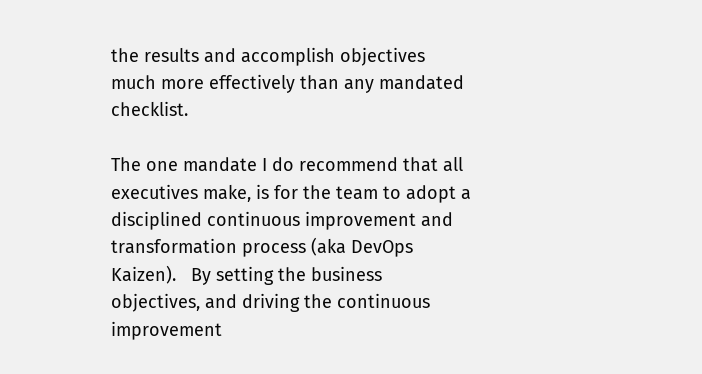the results and accomplish objectives much more effectively than any mandated checklist.

The one mandate I do recommend that all executives make, is for the team to adopt a disciplined continuous improvement and transformation process (aka DevOps Kaizen).   By setting the business objectives, and driving the continuous improvement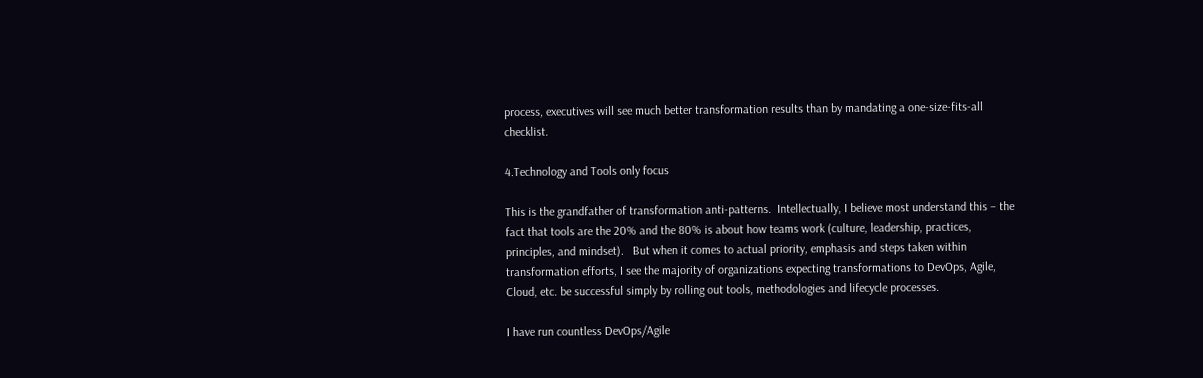process, executives will see much better transformation results than by mandating a one-size-fits-all checklist.

4.Technology and Tools only focus

This is the grandfather of transformation anti-patterns.  Intellectually, I believe most understand this – the fact that tools are the 20% and the 80% is about how teams work (culture, leadership, practices, principles, and mindset).   But when it comes to actual priority, emphasis and steps taken within transformation efforts, I see the majority of organizations expecting transformations to DevOps, Agile, Cloud, etc. be successful simply by rolling out tools, methodologies and lifecycle processes.

I have run countless DevOps/Agile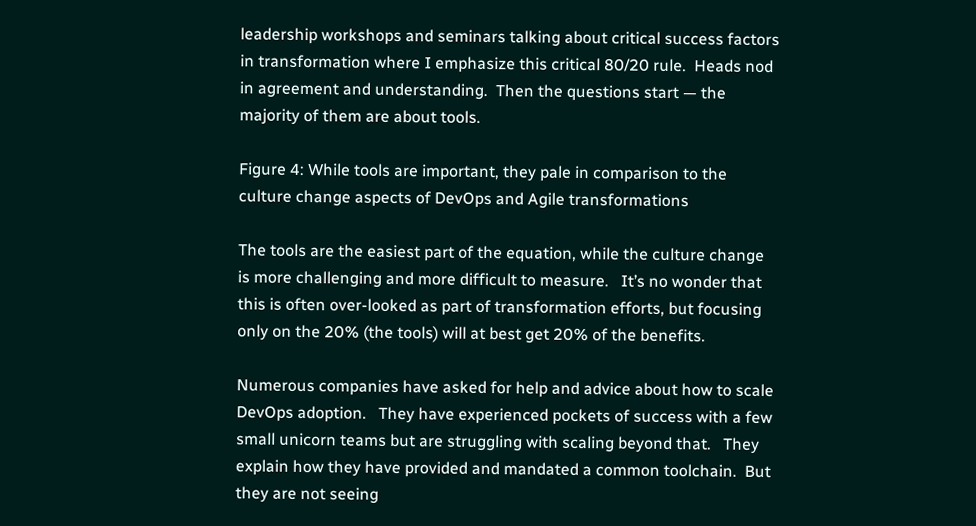leadership workshops and seminars talking about critical success factors in transformation where I emphasize this critical 80/20 rule.  Heads nod in agreement and understanding.  Then the questions start — the majority of them are about tools.

Figure 4: While tools are important, they pale in comparison to the culture change aspects of DevOps and Agile transformations

The tools are the easiest part of the equation, while the culture change is more challenging and more difficult to measure.   It’s no wonder that this is often over-looked as part of transformation efforts, but focusing only on the 20% (the tools) will at best get 20% of the benefits.

Numerous companies have asked for help and advice about how to scale DevOps adoption.   They have experienced pockets of success with a few small unicorn teams but are struggling with scaling beyond that.   They explain how they have provided and mandated a common toolchain.  But they are not seeing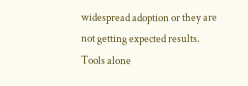widespread adoption or they are not getting expected results.   Tools alone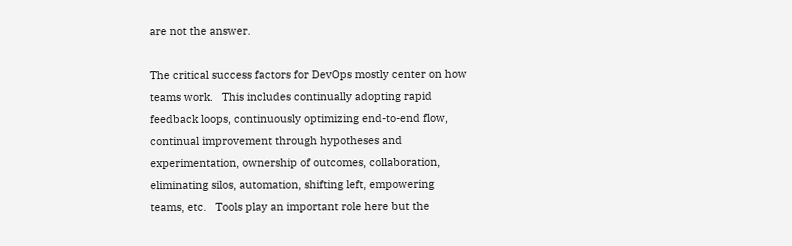are not the answer.

The critical success factors for DevOps mostly center on how teams work.   This includes continually adopting rapid feedback loops, continuously optimizing end-to-end flow, continual improvement through hypotheses and experimentation, ownership of outcomes, collaboration, eliminating silos, automation, shifting left, empowering teams, etc.   Tools play an important role here but the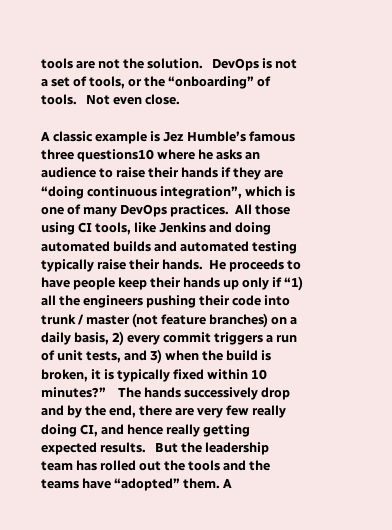tools are not the solution.   DevOps is not a set of tools, or the “onboarding” of tools.   Not even close.

A classic example is Jez Humble’s famous three questions10 where he asks an audience to raise their hands if they are “doing continuous integration”, which is one of many DevOps practices.  All those using CI tools, like Jenkins and doing automated builds and automated testing typically raise their hands.  He proceeds to have people keep their hands up only if “1) all the engineers pushing their code into trunk / master (not feature branches) on a daily basis, 2) every commit triggers a run of unit tests, and 3) when the build is broken, it is typically fixed within 10 minutes?”    The hands successively drop and by the end, there are very few really doing CI, and hence really getting expected results.   But the leadership team has rolled out the tools and the teams have “adopted” them. A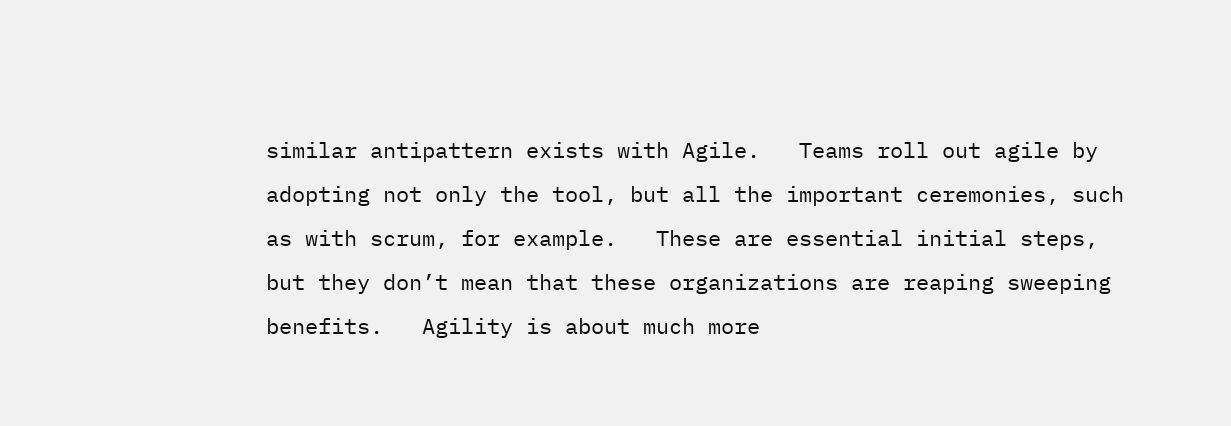similar antipattern exists with Agile.   Teams roll out agile by adopting not only the tool, but all the important ceremonies, such as with scrum, for example.   These are essential initial steps, but they don’t mean that these organizations are reaping sweeping benefits.   Agility is about much more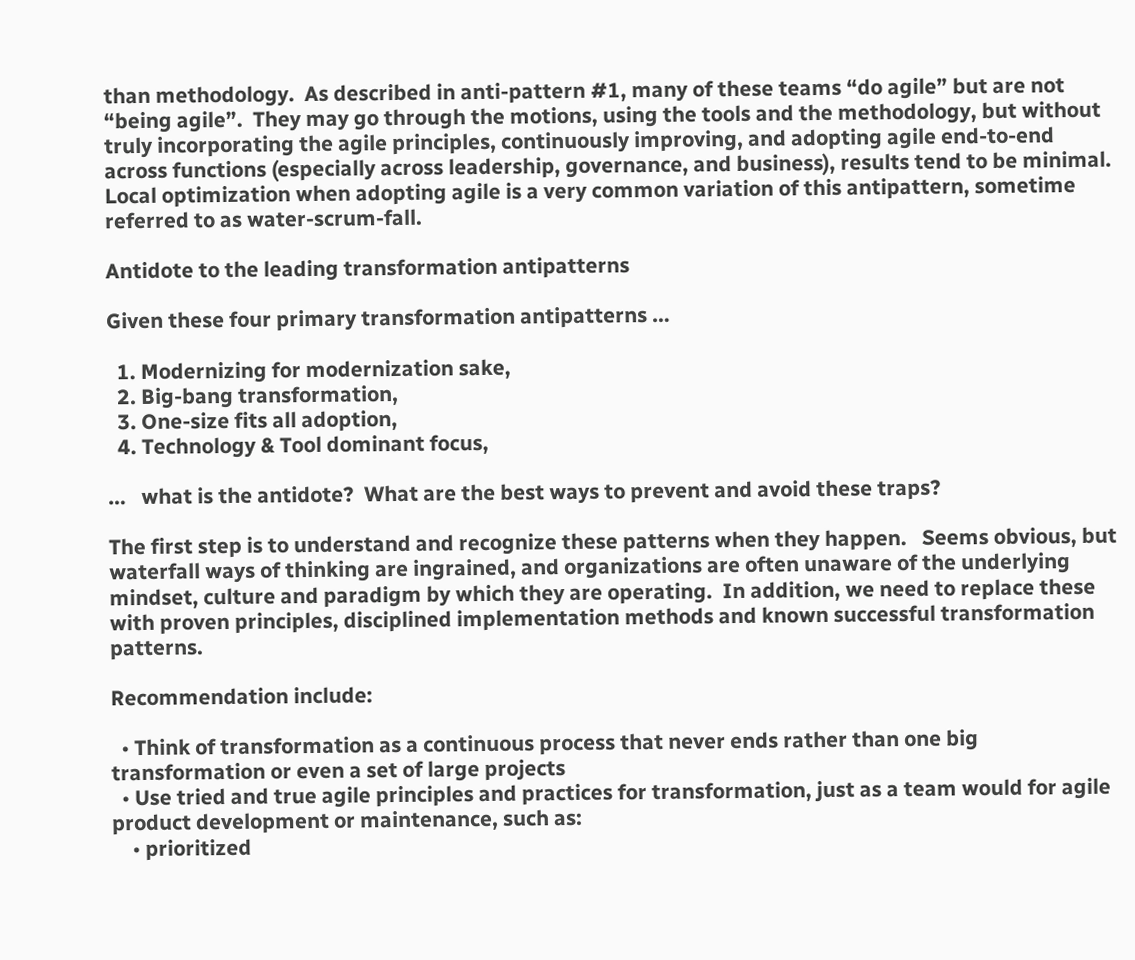than methodology.  As described in anti-pattern #1, many of these teams “do agile” but are not “being agile”.  They may go through the motions, using the tools and the methodology, but without truly incorporating the agile principles, continuously improving, and adopting agile end-to-end across functions (especially across leadership, governance, and business), results tend to be minimal.   Local optimization when adopting agile is a very common variation of this antipattern, sometime referred to as water-scrum-fall.

Antidote to the leading transformation antipatterns

Given these four primary transformation antipatterns …

  1. Modernizing for modernization sake,
  2. Big-bang transformation,
  3. One-size fits all adoption,
  4. Technology & Tool dominant focus,

…   what is the antidote?  What are the best ways to prevent and avoid these traps?

The first step is to understand and recognize these patterns when they happen.   Seems obvious, but waterfall ways of thinking are ingrained, and organizations are often unaware of the underlying mindset, culture and paradigm by which they are operating.  In addition, we need to replace these with proven principles, disciplined implementation methods and known successful transformation patterns.

Recommendation include:

  • Think of transformation as a continuous process that never ends rather than one big transformation or even a set of large projects
  • Use tried and true agile principles and practices for transformation, just as a team would for agile product development or maintenance, such as:
    • prioritized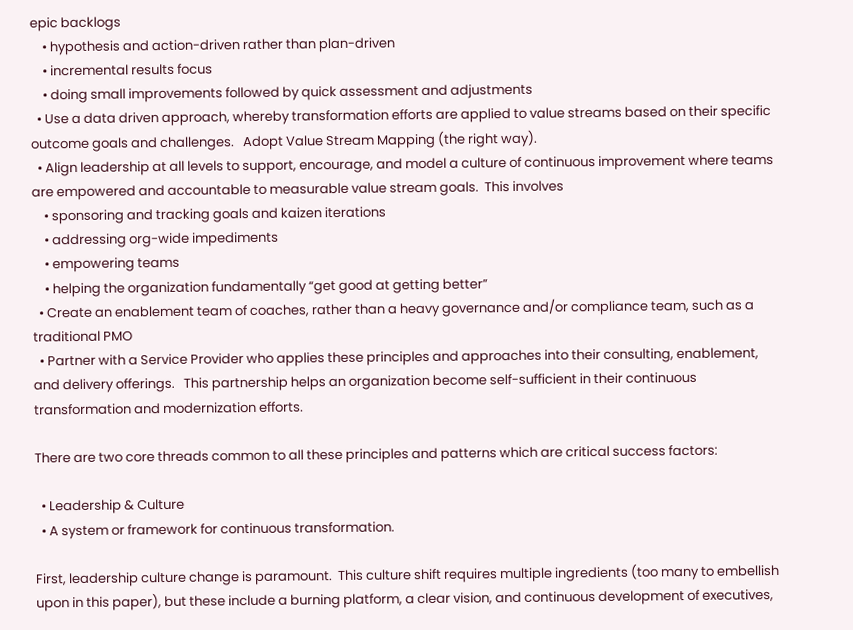epic backlogs
    • hypothesis and action-driven rather than plan-driven
    • incremental results focus
    • doing small improvements followed by quick assessment and adjustments
  • Use a data driven approach, whereby transformation efforts are applied to value streams based on their specific outcome goals and challenges.   Adopt Value Stream Mapping (the right way).
  • Align leadership at all levels to support, encourage, and model a culture of continuous improvement where teams are empowered and accountable to measurable value stream goals.  This involves
    • sponsoring and tracking goals and kaizen iterations
    • addressing org-wide impediments
    • empowering teams
    • helping the organization fundamentally “get good at getting better”
  • Create an enablement team of coaches, rather than a heavy governance and/or compliance team, such as a traditional PMO
  • Partner with a Service Provider who applies these principles and approaches into their consulting, enablement, and delivery offerings.   This partnership helps an organization become self-sufficient in their continuous transformation and modernization efforts.

There are two core threads common to all these principles and patterns which are critical success factors:

  • Leadership & Culture
  • A system or framework for continuous transformation.

First, leadership culture change is paramount.  This culture shift requires multiple ingredients (too many to embellish upon in this paper), but these include a burning platform, a clear vision, and continuous development of executives,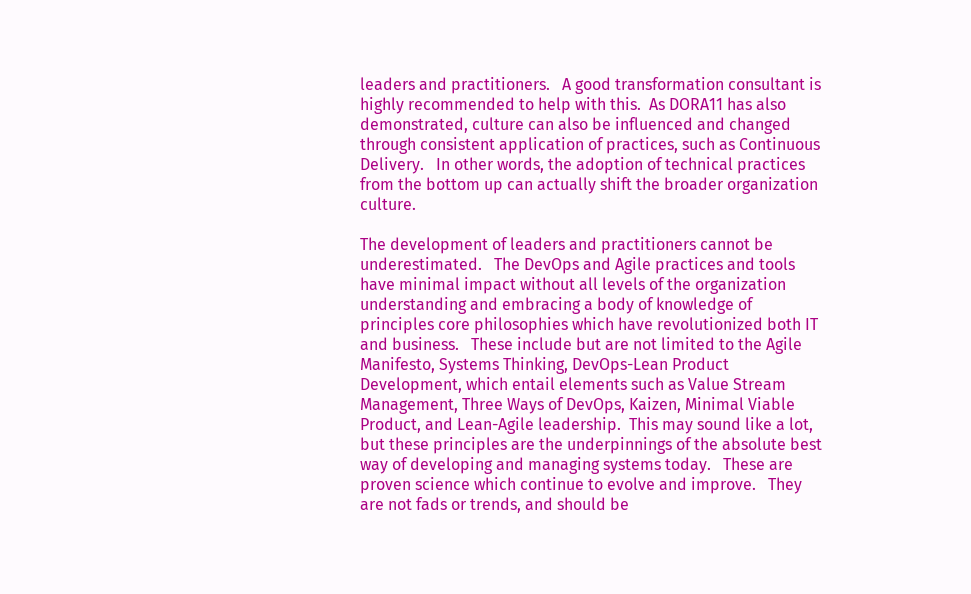leaders and practitioners.   A good transformation consultant is highly recommended to help with this.  As DORA11 has also demonstrated, culture can also be influenced and changed through consistent application of practices, such as Continuous Delivery.   In other words, the adoption of technical practices from the bottom up can actually shift the broader organization culture.

The development of leaders and practitioners cannot be underestimated.   The DevOps and Agile practices and tools have minimal impact without all levels of the organization understanding and embracing a body of knowledge of principles core philosophies which have revolutionized both IT and business.   These include but are not limited to the Agile Manifesto, Systems Thinking, DevOps-Lean Product Development, which entail elements such as Value Stream Management, Three Ways of DevOps, Kaizen, Minimal Viable Product, and Lean-Agile leadership.  This may sound like a lot, but these principles are the underpinnings of the absolute best way of developing and managing systems today.   These are proven science which continue to evolve and improve.   They are not fads or trends, and should be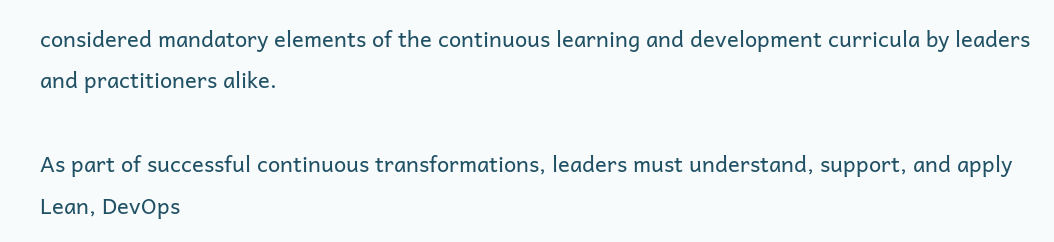considered mandatory elements of the continuous learning and development curricula by leaders and practitioners alike.

As part of successful continuous transformations, leaders must understand, support, and apply Lean, DevOps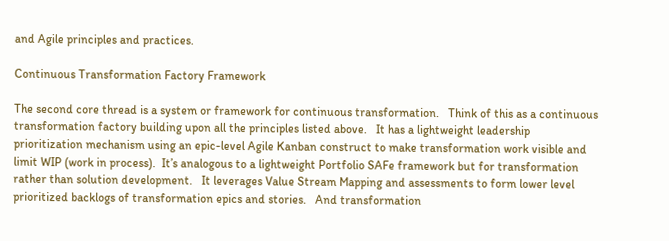and Agile principles and practices.

Continuous Transformation Factory Framework

The second core thread is a system or framework for continuous transformation.   Think of this as a continuous transformation factory building upon all the principles listed above.   It has a lightweight leadership prioritization mechanism using an epic-level Agile Kanban construct to make transformation work visible and limit WIP (work in process).  It’s analogous to a lightweight Portfolio SAFe framework but for transformation rather than solution development.   It leverages Value Stream Mapping and assessments to form lower level prioritized backlogs of transformation epics and stories.   And transformation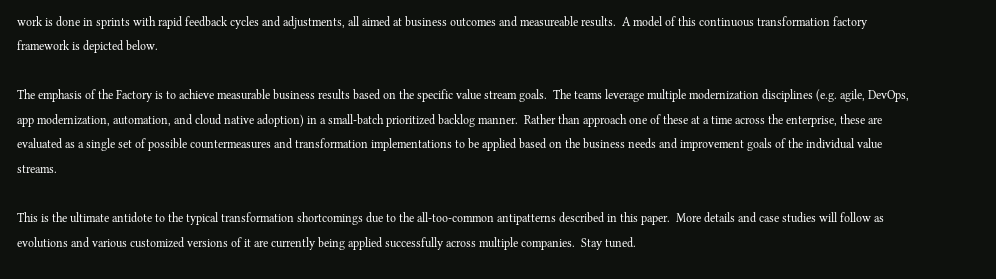work is done in sprints with rapid feedback cycles and adjustments, all aimed at business outcomes and measureable results.  A model of this continuous transformation factory framework is depicted below.

The emphasis of the Factory is to achieve measurable business results based on the specific value stream goals.  The teams leverage multiple modernization disciplines (e.g. agile, DevOps, app modernization, automation, and cloud native adoption) in a small-batch prioritized backlog manner.  Rather than approach one of these at a time across the enterprise, these are evaluated as a single set of possible countermeasures and transformation implementations to be applied based on the business needs and improvement goals of the individual value streams.

This is the ultimate antidote to the typical transformation shortcomings due to the all-too-common antipatterns described in this paper.  More details and case studies will follow as evolutions and various customized versions of it are currently being applied successfully across multiple companies.  Stay tuned.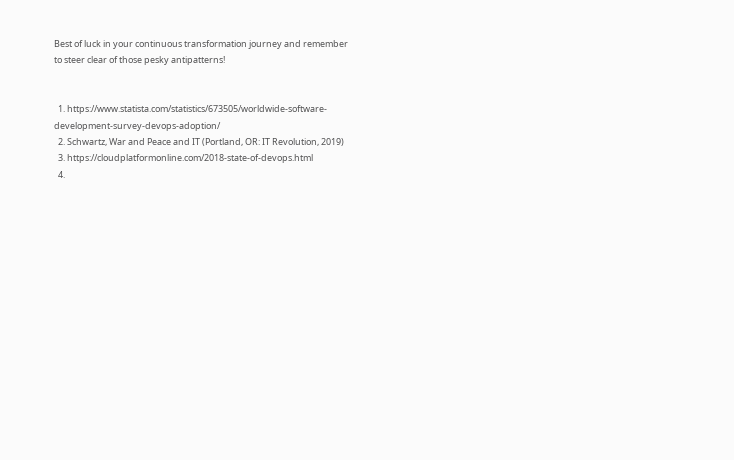Best of luck in your continuous transformation journey and remember to steer clear of those pesky antipatterns!


  1. https://www.statista.com/statistics/673505/worldwide-software-development-survey-devops-adoption/
  2. Schwartz, War and Peace and IT (Portland, OR: IT Revolution, 2019)
  3. https://cloudplatformonline.com/2018-state-of-devops.html
  4.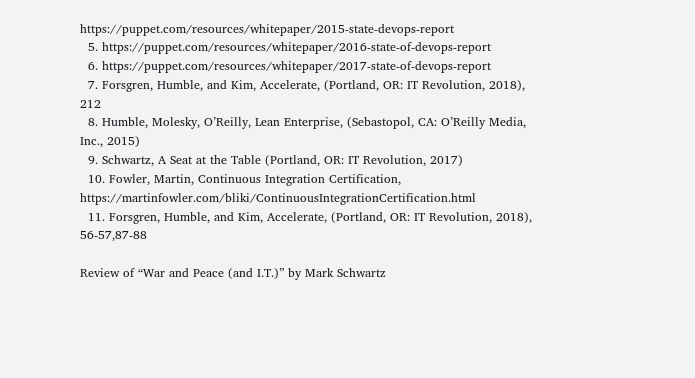https://puppet.com/resources/whitepaper/2015-state-devops-report
  5. https://puppet.com/resources/whitepaper/2016-state-of-devops-report
  6. https://puppet.com/resources/whitepaper/2017-state-of-devops-report
  7. Forsgren, Humble, and Kim, Accelerate, (Portland, OR: IT Revolution, 2018), 212
  8. Humble, Molesky, O’Reilly, Lean Enterprise, (Sebastopol, CA: O’Reilly Media, Inc., 2015)
  9. Schwartz, A Seat at the Table (Portland, OR: IT Revolution, 2017)
  10. Fowler, Martin, Continuous Integration Certification, https://martinfowler.com/bliki/ContinuousIntegrationCertification.html
  11. Forsgren, Humble, and Kim, Accelerate, (Portland, OR: IT Revolution, 2018), 56-57,87-88

Review of “War and Peace (and I.T.)” by Mark Schwartz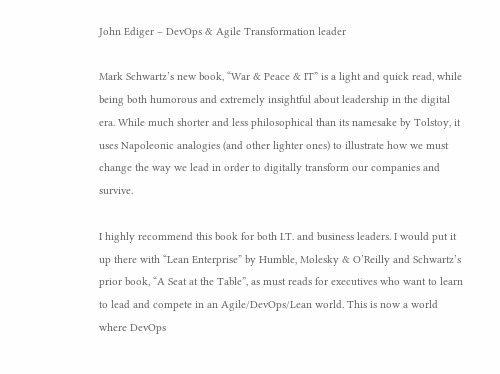John Ediger – DevOps & Agile Transformation leader

Mark Schwartz’s new book, “War & Peace & IT” is a light and quick read, while being both humorous and extremely insightful about leadership in the digital era. While much shorter and less philosophical than its namesake by Tolstoy, it uses Napoleonic analogies (and other lighter ones) to illustrate how we must change the way we lead in order to digitally transform our companies and survive.

I highly recommend this book for both I.T. and business leaders. I would put it up there with “Lean Enterprise” by Humble, Molesky & O’Reilly and Schwartz’s prior book, “A Seat at the Table”, as must reads for executives who want to learn to lead and compete in an Agile/DevOps/Lean world. This is now a world where DevOps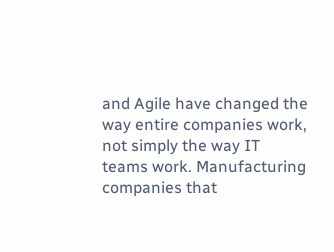and Agile have changed the way entire companies work, not simply the way IT teams work. Manufacturing companies that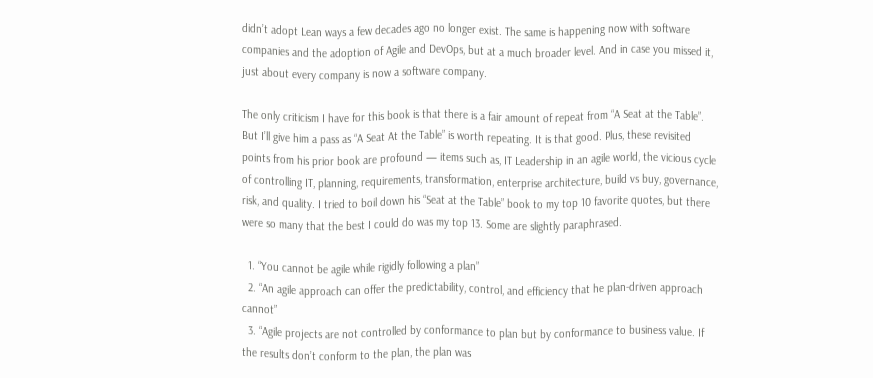didn’t adopt Lean ways a few decades ago no longer exist. The same is happening now with software companies and the adoption of Agile and DevOps, but at a much broader level. And in case you missed it, just about every company is now a software company.

The only criticism I have for this book is that there is a fair amount of repeat from “A Seat at the Table”. But I’ll give him a pass as “A Seat At the Table” is worth repeating. It is that good. Plus, these revisited points from his prior book are profound — items such as, IT Leadership in an agile world, the vicious cycle of controlling IT, planning, requirements, transformation, enterprise architecture, build vs buy, governance, risk, and quality. I tried to boil down his “Seat at the Table” book to my top 10 favorite quotes, but there were so many that the best I could do was my top 13. Some are slightly paraphrased.

  1. “You cannot be agile while rigidly following a plan”
  2. “An agile approach can offer the predictability, control, and efficiency that he plan-driven approach cannot”
  3. “Agile projects are not controlled by conformance to plan but by conformance to business value. If the results don’t conform to the plan, the plan was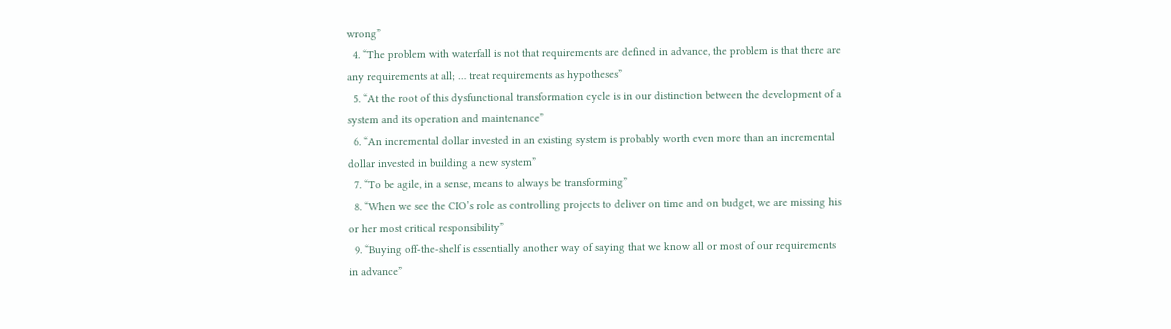wrong”
  4. “The problem with waterfall is not that requirements are defined in advance, the problem is that there are any requirements at all; … treat requirements as hypotheses”
  5. “At the root of this dysfunctional transformation cycle is in our distinction between the development of a system and its operation and maintenance”
  6. “An incremental dollar invested in an existing system is probably worth even more than an incremental dollar invested in building a new system”
  7. “To be agile, in a sense, means to always be transforming”
  8. “When we see the CIO’s role as controlling projects to deliver on time and on budget, we are missing his or her most critical responsibility”
  9. “Buying off-the-shelf is essentially another way of saying that we know all or most of our requirements in advance”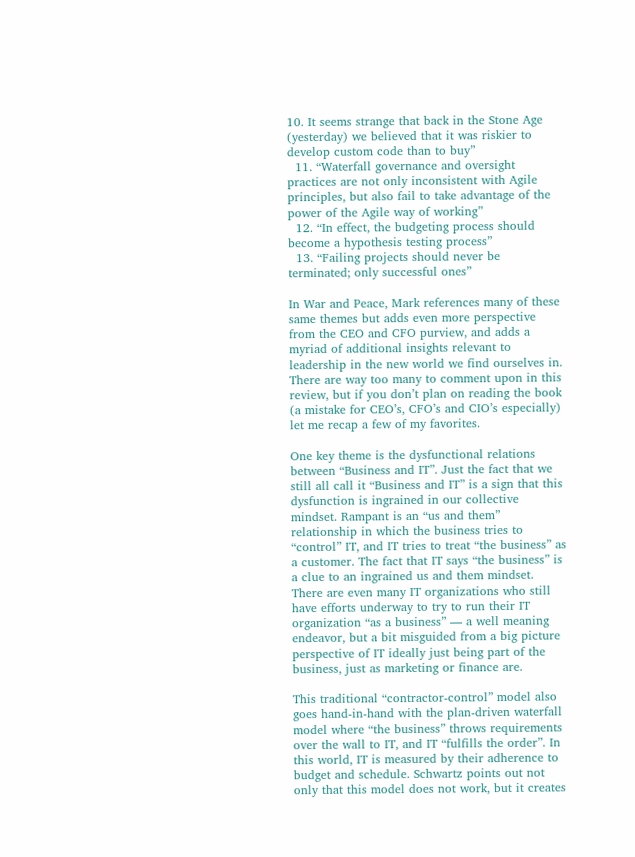10. It seems strange that back in the Stone Age (yesterday) we believed that it was riskier to develop custom code than to buy”
  11. “Waterfall governance and oversight practices are not only inconsistent with Agile principles, but also fail to take advantage of the power of the Agile way of working”
  12. “In effect, the budgeting process should become a hypothesis testing process”
  13. “Failing projects should never be terminated; only successful ones”

In War and Peace, Mark references many of these same themes but adds even more perspective from the CEO and CFO purview, and adds a myriad of additional insights relevant to leadership in the new world we find ourselves in. There are way too many to comment upon in this review, but if you don’t plan on reading the book (a mistake for CEO’s, CFO’s and CIO’s especially) let me recap a few of my favorites.

One key theme is the dysfunctional relations between “Business and IT”. Just the fact that we still all call it “Business and IT” is a sign that this dysfunction is ingrained in our collective mindset. Rampant is an “us and them” relationship in which the business tries to “control” IT, and IT tries to treat “the business” as a customer. The fact that IT says “the business” is a clue to an ingrained us and them mindset. There are even many IT organizations who still have efforts underway to try to run their IT organization “as a business” — a well meaning endeavor, but a bit misguided from a big picture perspective of IT ideally just being part of the business, just as marketing or finance are.

This traditional “contractor-control” model also goes hand-in-hand with the plan-driven waterfall model where “the business” throws requirements over the wall to IT, and IT “fulfills the order”. In this world, IT is measured by their adherence to budget and schedule. Schwartz points out not only that this model does not work, but it creates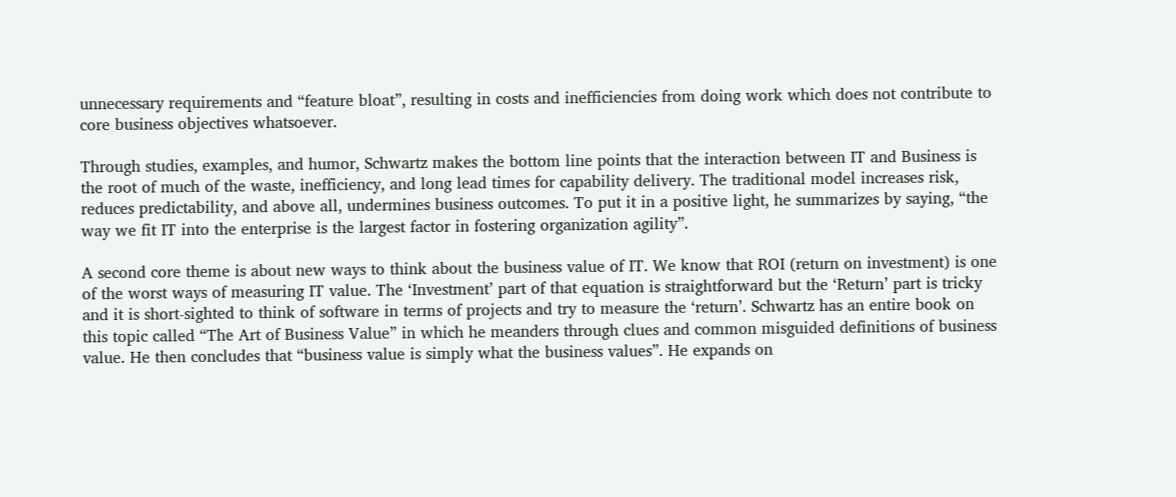unnecessary requirements and “feature bloat”, resulting in costs and inefficiencies from doing work which does not contribute to core business objectives whatsoever.

Through studies, examples, and humor, Schwartz makes the bottom line points that the interaction between IT and Business is the root of much of the waste, inefficiency, and long lead times for capability delivery. The traditional model increases risk, reduces predictability, and above all, undermines business outcomes. To put it in a positive light, he summarizes by saying, “the way we fit IT into the enterprise is the largest factor in fostering organization agility”.

A second core theme is about new ways to think about the business value of IT. We know that ROI (return on investment) is one of the worst ways of measuring IT value. The ‘Investment’ part of that equation is straightforward but the ‘Return’ part is tricky and it is short-sighted to think of software in terms of projects and try to measure the ‘return’. Schwartz has an entire book on this topic called “The Art of Business Value” in which he meanders through clues and common misguided definitions of business value. He then concludes that “business value is simply what the business values”. He expands on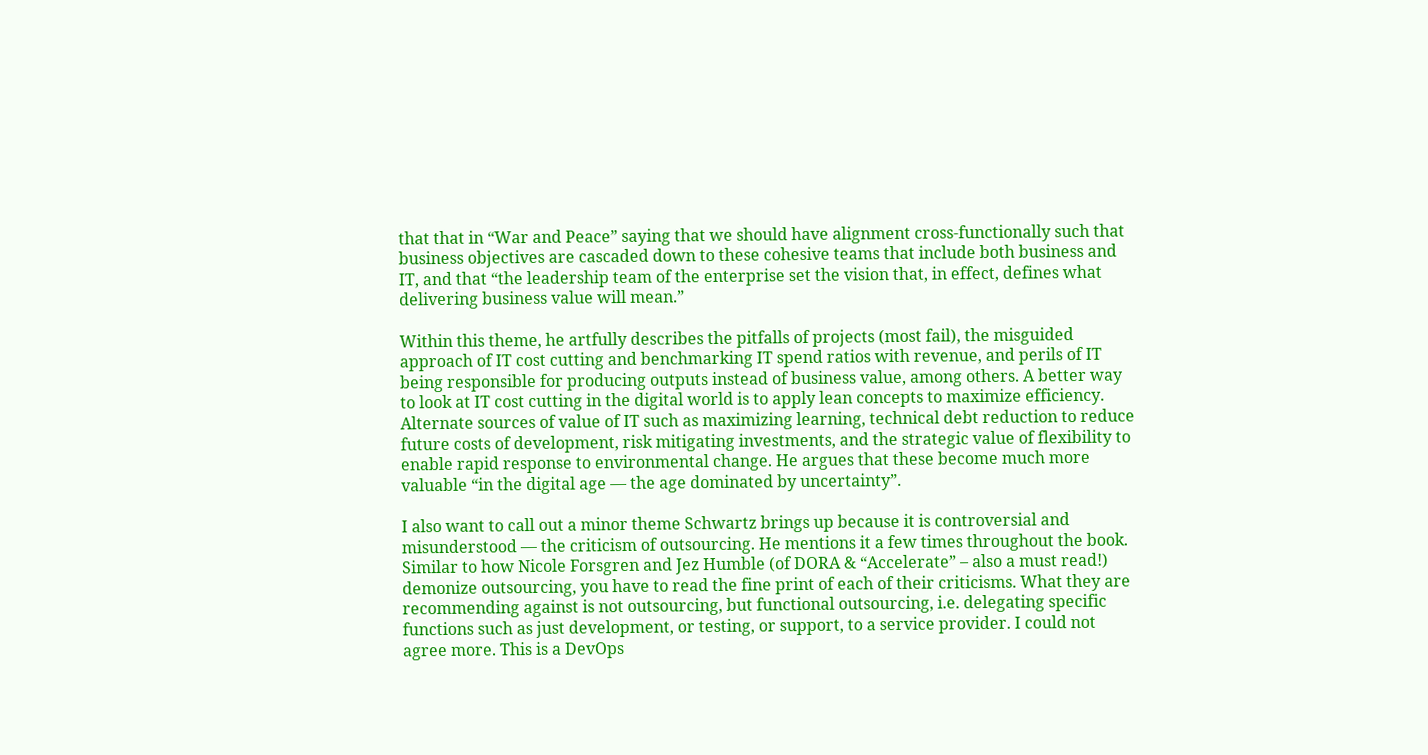that that in “War and Peace” saying that we should have alignment cross-functionally such that business objectives are cascaded down to these cohesive teams that include both business and IT, and that “the leadership team of the enterprise set the vision that, in effect, defines what delivering business value will mean.”

Within this theme, he artfully describes the pitfalls of projects (most fail), the misguided approach of IT cost cutting and benchmarking IT spend ratios with revenue, and perils of IT being responsible for producing outputs instead of business value, among others. A better way to look at IT cost cutting in the digital world is to apply lean concepts to maximize efficiency. Alternate sources of value of IT such as maximizing learning, technical debt reduction to reduce future costs of development, risk mitigating investments, and the strategic value of flexibility to enable rapid response to environmental change. He argues that these become much more valuable “in the digital age — the age dominated by uncertainty”.

I also want to call out a minor theme Schwartz brings up because it is controversial and misunderstood — the criticism of outsourcing. He mentions it a few times throughout the book. Similar to how Nicole Forsgren and Jez Humble (of DORA & “Accelerate” – also a must read!) demonize outsourcing, you have to read the fine print of each of their criticisms. What they are recommending against is not outsourcing, but functional outsourcing, i.e. delegating specific functions such as just development, or testing, or support, to a service provider. I could not agree more. This is a DevOps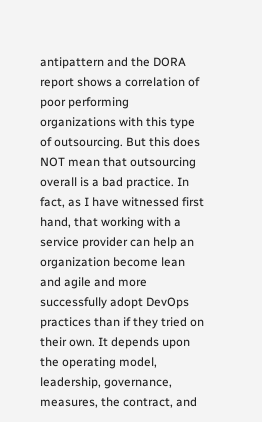antipattern and the DORA report shows a correlation of poor performing organizations with this type of outsourcing. But this does NOT mean that outsourcing overall is a bad practice. In fact, as I have witnessed first hand, that working with a service provider can help an organization become lean and agile and more successfully adopt DevOps practices than if they tried on their own. It depends upon the operating model, leadership, governance, measures, the contract, and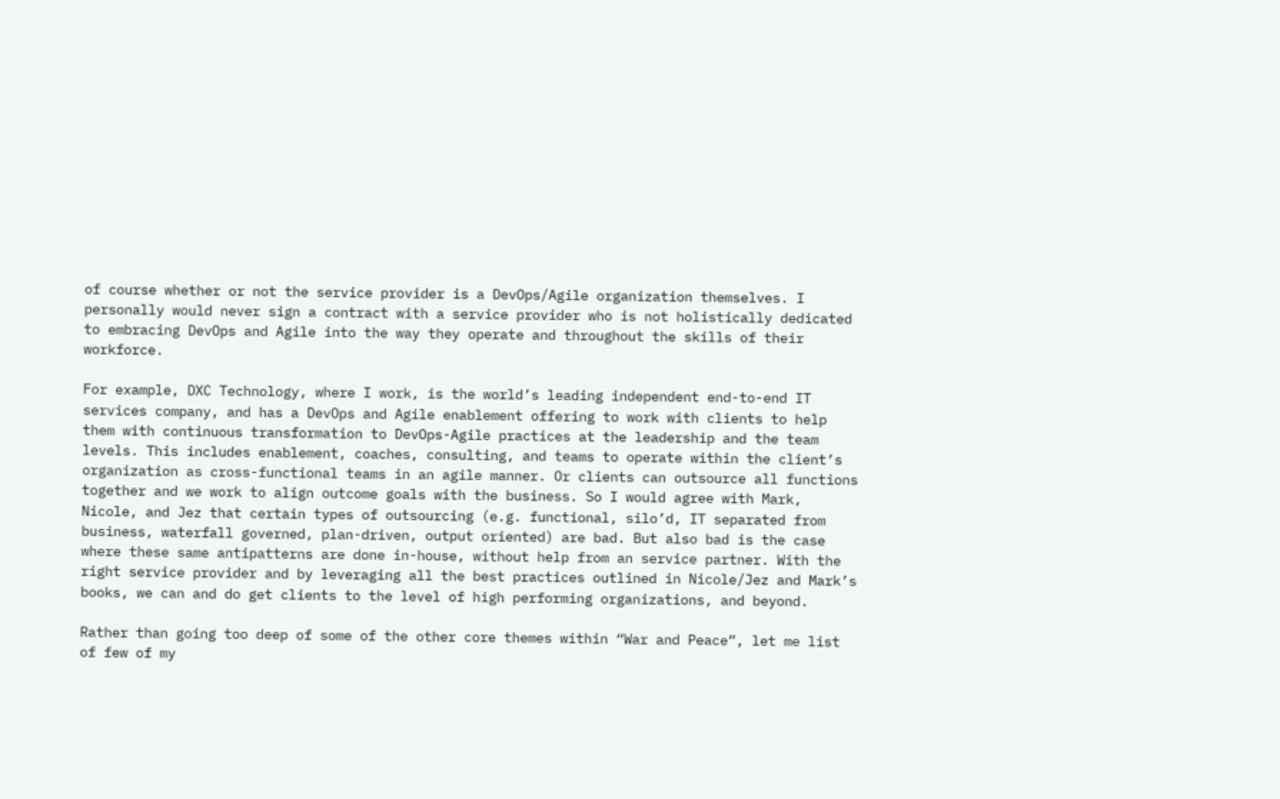of course whether or not the service provider is a DevOps/Agile organization themselves. I personally would never sign a contract with a service provider who is not holistically dedicated to embracing DevOps and Agile into the way they operate and throughout the skills of their workforce.

For example, DXC Technology, where I work, is the world’s leading independent end-to-end IT services company, and has a DevOps and Agile enablement offering to work with clients to help them with continuous transformation to DevOps-Agile practices at the leadership and the team levels. This includes enablement, coaches, consulting, and teams to operate within the client’s organization as cross-functional teams in an agile manner. Or clients can outsource all functions together and we work to align outcome goals with the business. So I would agree with Mark, Nicole, and Jez that certain types of outsourcing (e.g. functional, silo’d, IT separated from business, waterfall governed, plan-driven, output oriented) are bad. But also bad is the case where these same antipatterns are done in-house, without help from an service partner. With the right service provider and by leveraging all the best practices outlined in Nicole/Jez and Mark’s books, we can and do get clients to the level of high performing organizations, and beyond.

Rather than going too deep of some of the other core themes within “War and Peace”, let me list of few of my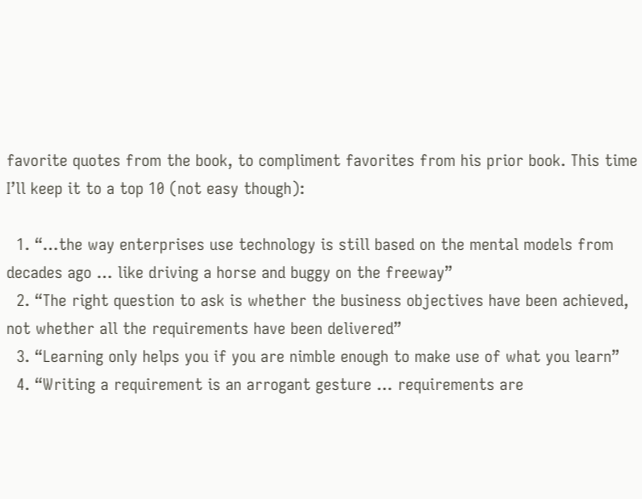favorite quotes from the book, to compliment favorites from his prior book. This time I’ll keep it to a top 10 (not easy though):

  1. “…the way enterprises use technology is still based on the mental models from decades ago … like driving a horse and buggy on the freeway”
  2. “The right question to ask is whether the business objectives have been achieved, not whether all the requirements have been delivered”
  3. “Learning only helps you if you are nimble enough to make use of what you learn”
  4. “Writing a requirement is an arrogant gesture … requirements are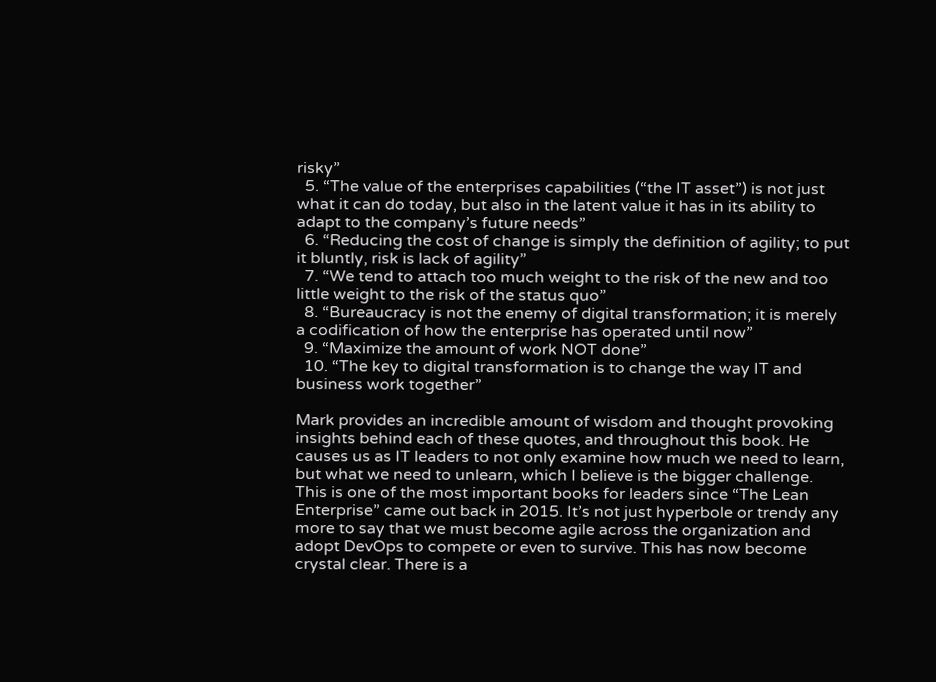risky”
  5. “The value of the enterprises capabilities (“the IT asset”) is not just what it can do today, but also in the latent value it has in its ability to adapt to the company’s future needs”
  6. “Reducing the cost of change is simply the definition of agility; to put it bluntly, risk is lack of agility”
  7. “We tend to attach too much weight to the risk of the new and too little weight to the risk of the status quo”
  8. “Bureaucracy is not the enemy of digital transformation; it is merely a codification of how the enterprise has operated until now”
  9. “Maximize the amount of work NOT done”
  10. “The key to digital transformation is to change the way IT and business work together”

Mark provides an incredible amount of wisdom and thought provoking insights behind each of these quotes, and throughout this book. He causes us as IT leaders to not only examine how much we need to learn, but what we need to unlearn, which I believe is the bigger challenge. This is one of the most important books for leaders since “The Lean Enterprise” came out back in 2015. It’s not just hyperbole or trendy any more to say that we must become agile across the organization and adopt DevOps to compete or even to survive. This has now become crystal clear. There is a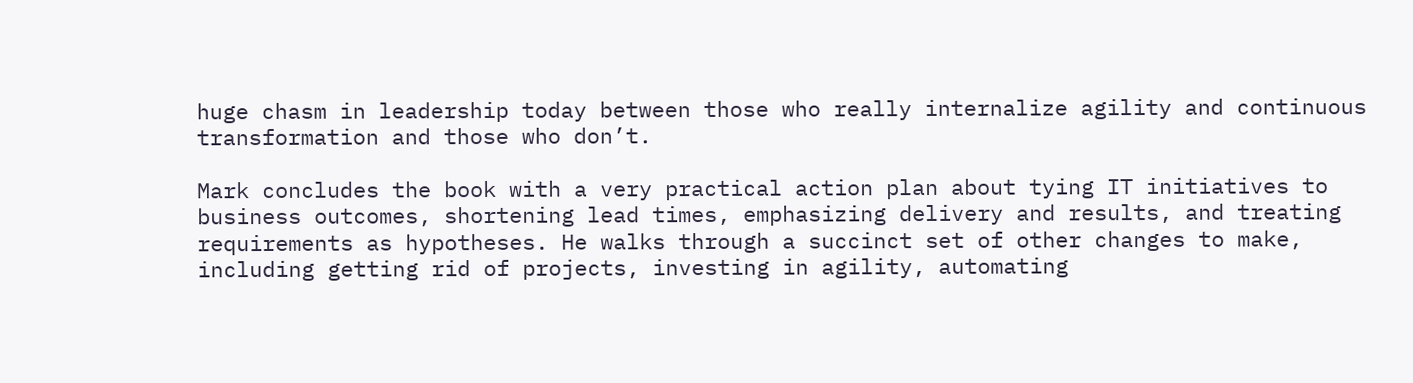huge chasm in leadership today between those who really internalize agility and continuous transformation and those who don’t.

Mark concludes the book with a very practical action plan about tying IT initiatives to business outcomes, shortening lead times, emphasizing delivery and results, and treating requirements as hypotheses. He walks through a succinct set of other changes to make, including getting rid of projects, investing in agility, automating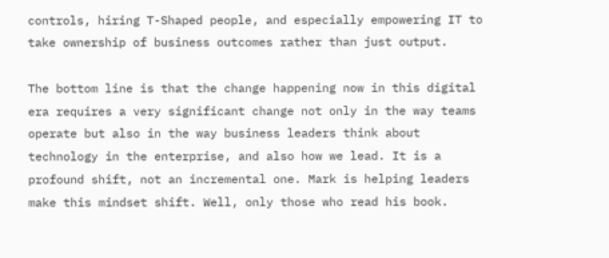controls, hiring T-Shaped people, and especially empowering IT to take ownership of business outcomes rather than just output.

The bottom line is that the change happening now in this digital era requires a very significant change not only in the way teams operate but also in the way business leaders think about technology in the enterprise, and also how we lead. It is a profound shift, not an incremental one. Mark is helping leaders make this mindset shift. Well, only those who read his book.